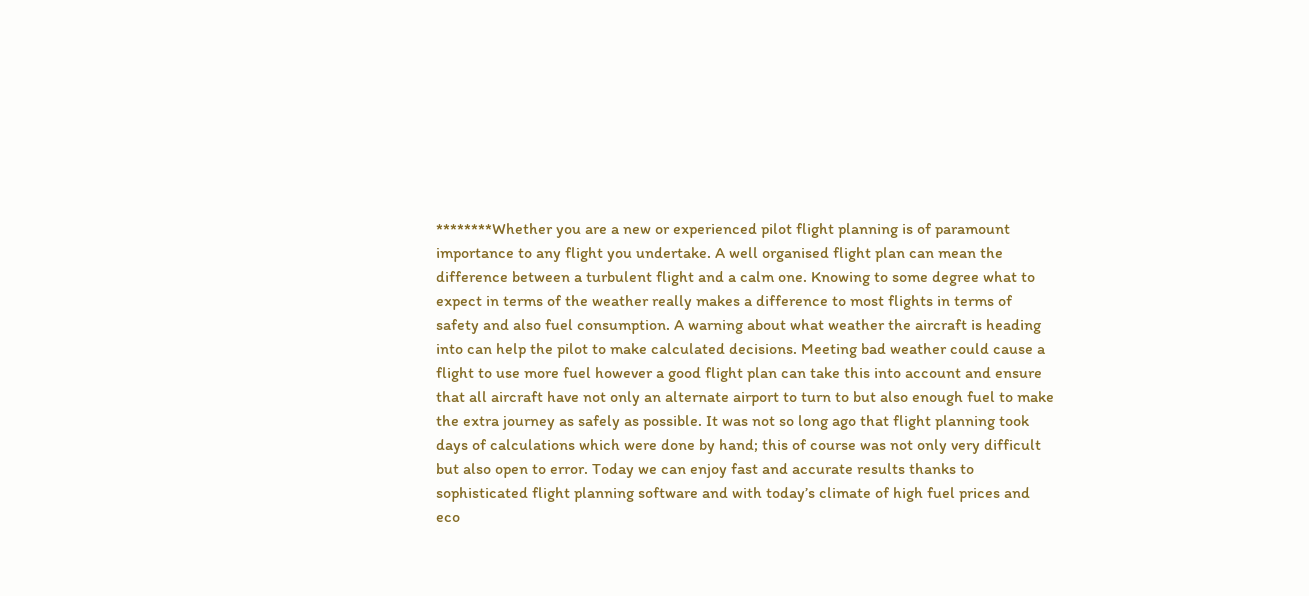********Whether you are a new or experienced pilot flight planning is of paramount importance to any flight you undertake. A well organised flight plan can mean the difference between a turbulent flight and a calm one. Knowing to some degree what to expect in terms of the weather really makes a difference to most flights in terms of safety and also fuel consumption. A warning about what weather the aircraft is heading into can help the pilot to make calculated decisions. Meeting bad weather could cause a flight to use more fuel however a good flight plan can take this into account and ensure that all aircraft have not only an alternate airport to turn to but also enough fuel to make the extra journey as safely as possible. It was not so long ago that flight planning took days of calculations which were done by hand; this of course was not only very difficult but also open to error. Today we can enjoy fast and accurate results thanks to sophisticated flight planning software and with today’s climate of high fuel prices and eco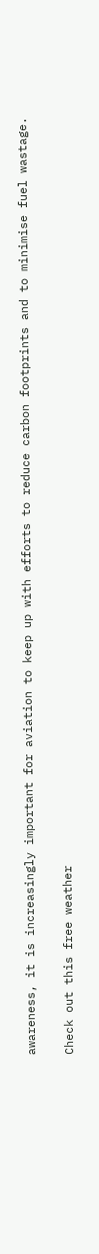awareness, it is increasingly important for aviation to keep up with efforts to reduce carbon footprints and to minimise fuel wastage.

Check out this free weather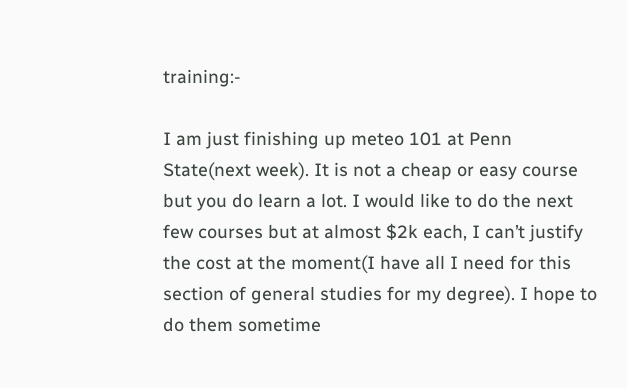training:-

I am just finishing up meteo 101 at Penn State(next week). It is not a cheap or easy course but you do learn a lot. I would like to do the next few courses but at almost $2k each, I can’t justify the cost at the moment(I have all I need for this section of general studies for my degree). I hope to do them sometime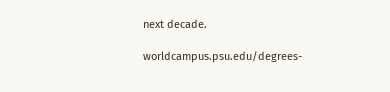next decade.

worldcampus.psu.edu/degrees-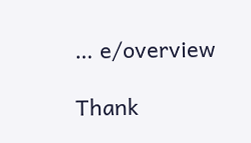… e/overview

Thank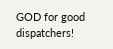GOD for good dispatchers!